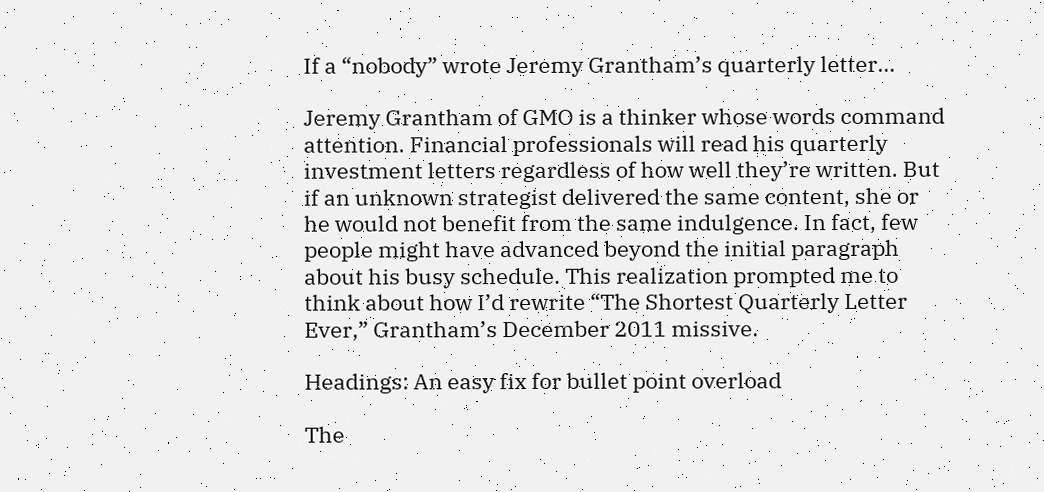If a “nobody” wrote Jeremy Grantham’s quarterly letter…

Jeremy Grantham of GMO is a thinker whose words command attention. Financial professionals will read his quarterly investment letters regardless of how well they’re written. But if an unknown strategist delivered the same content, she or he would not benefit from the same indulgence. In fact, few people might have advanced beyond the initial paragraph about his busy schedule. This realization prompted me to think about how I’d rewrite “The Shortest Quarterly Letter Ever,” Grantham’s December 2011 missive.

Headings: An easy fix for bullet point overload

The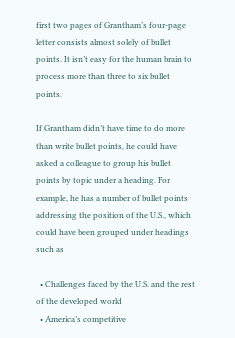first two pages of Grantham’s four-page letter consists almost solely of bullet points. It isn’t easy for the human brain to process more than three to six bullet points.

If Grantham didn’t have time to do more than write bullet points, he could have asked a colleague to group his bullet points by topic under a heading. For example, he has a number of bullet points addressing the position of the U.S., which could have been grouped under headings such as

  • Challenges faced by the U.S. and the rest of the developed world
  • America’s competitive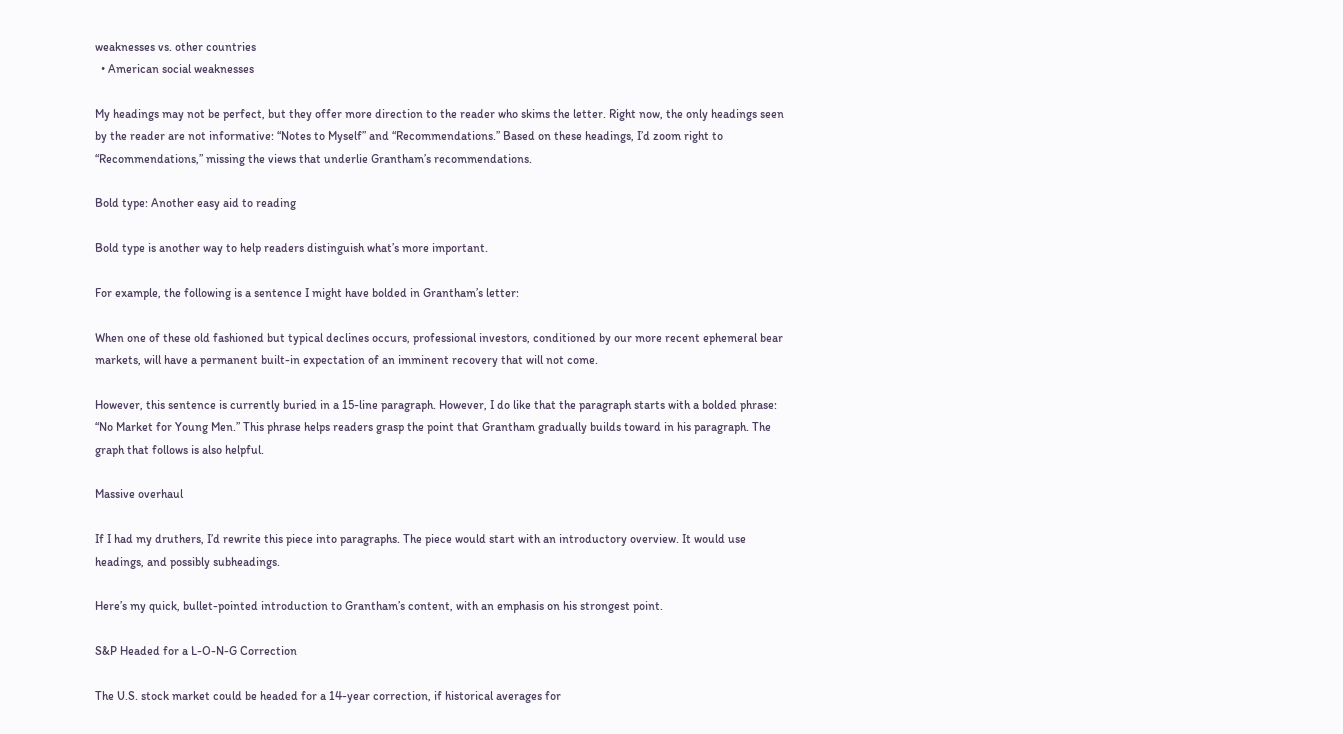weaknesses vs. other countries
  • American social weaknesses

My headings may not be perfect, but they offer more direction to the reader who skims the letter. Right now, the only headings seen by the reader are not informative: “Notes to Myself” and “Recommendations.” Based on these headings, I’d zoom right to “Recommendations,” missing the views that underlie Grantham’s recommendations.

Bold type: Another easy aid to reading

Bold type is another way to help readers distinguish what’s more important.

For example, the following is a sentence I might have bolded in Grantham’s letter:

When one of these old fashioned but typical declines occurs, professional investors, conditioned by our more recent ephemeral bear markets, will have a permanent built-in expectation of an imminent recovery that will not come.

However, this sentence is currently buried in a 15-line paragraph. However, I do like that the paragraph starts with a bolded phrase: “No Market for Young Men.” This phrase helps readers grasp the point that Grantham gradually builds toward in his paragraph. The graph that follows is also helpful.

Massive overhaul

If I had my druthers, I’d rewrite this piece into paragraphs. The piece would start with an introductory overview. It would use headings, and possibly subheadings.

Here’s my quick, bullet-pointed introduction to Grantham’s content, with an emphasis on his strongest point.

S&P Headed for a L-O-N-G Correction

The U.S. stock market could be headed for a 14-year correction, if historical averages for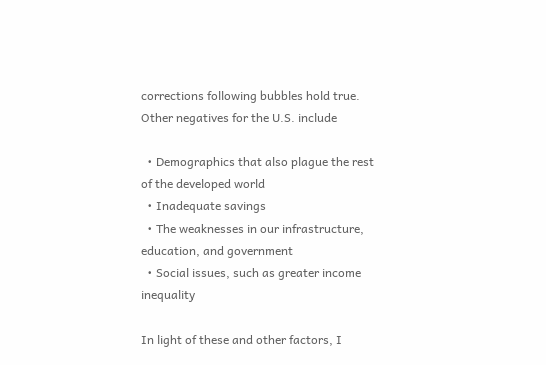corrections following bubbles hold true. Other negatives for the U.S. include

  • Demographics that also plague the rest of the developed world
  • Inadequate savings
  • The weaknesses in our infrastructure, education, and government
  • Social issues, such as greater income inequality

In light of these and other factors, I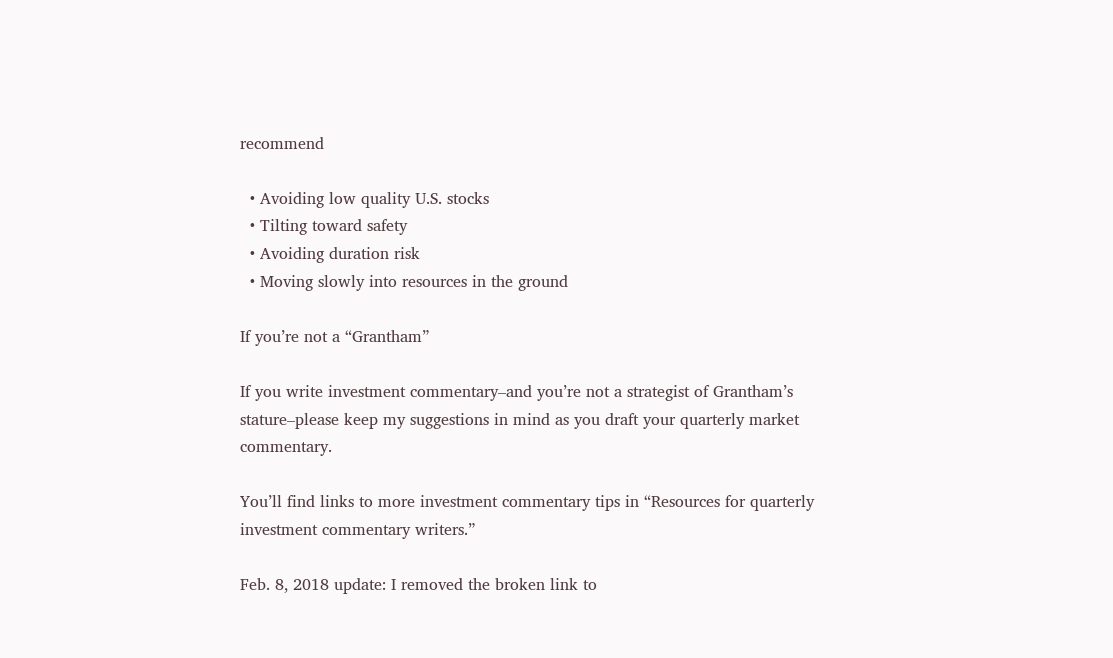recommend

  • Avoiding low quality U.S. stocks
  • Tilting toward safety
  • Avoiding duration risk
  • Moving slowly into resources in the ground

If you’re not a “Grantham”

If you write investment commentary–and you’re not a strategist of Grantham’s stature–please keep my suggestions in mind as you draft your quarterly market commentary.

You’ll find links to more investment commentary tips in “Resources for quarterly investment commentary writers.”

Feb. 8, 2018 update: I removed the broken link to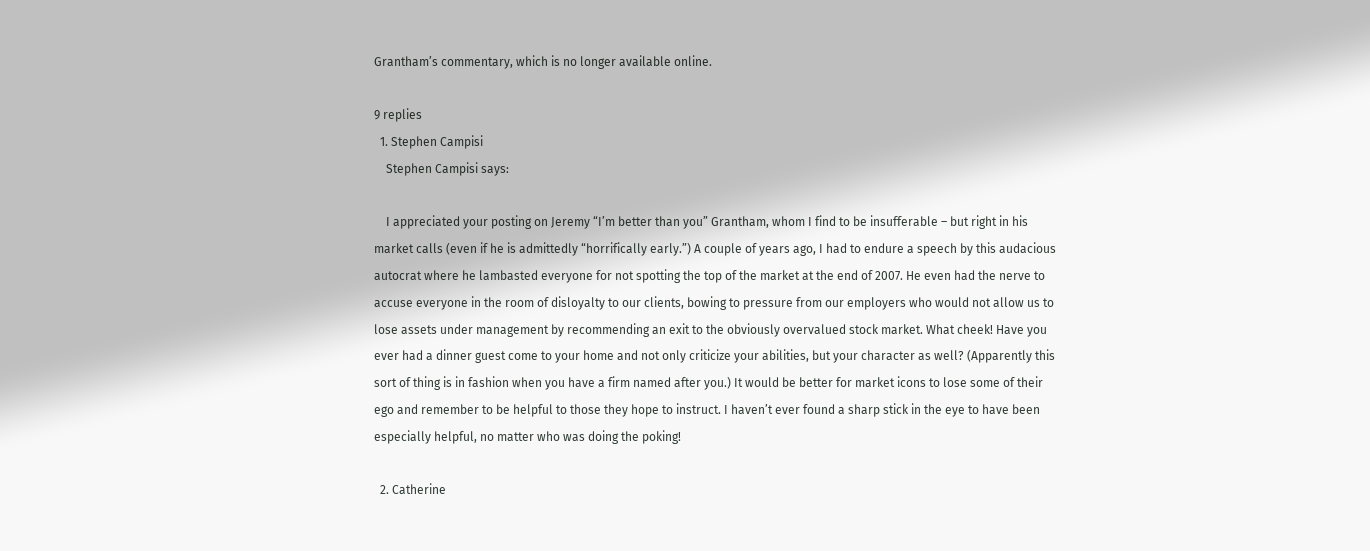Grantham’s commentary, which is no longer available online.

9 replies
  1. Stephen Campisi
    Stephen Campisi says:

    I appreciated your posting on Jeremy “I’m better than you” Grantham, whom I find to be insufferable – but right in his market calls (even if he is admittedly “horrifically early.”) A couple of years ago, I had to endure a speech by this audacious autocrat where he lambasted everyone for not spotting the top of the market at the end of 2007. He even had the nerve to accuse everyone in the room of disloyalty to our clients, bowing to pressure from our employers who would not allow us to lose assets under management by recommending an exit to the obviously overvalued stock market. What cheek! Have you ever had a dinner guest come to your home and not only criticize your abilities, but your character as well? (Apparently this sort of thing is in fashion when you have a firm named after you.) It would be better for market icons to lose some of their ego and remember to be helpful to those they hope to instruct. I haven’t ever found a sharp stick in the eye to have been especially helpful, no matter who was doing the poking!

  2. Catherine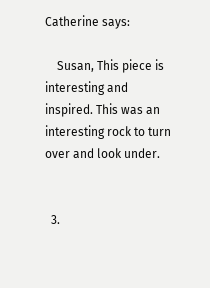Catherine says:

    Susan, This piece is interesting and inspired. This was an interesting rock to turn over and look under.


  3.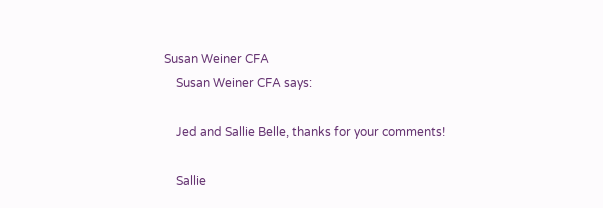Susan Weiner CFA
    Susan Weiner CFA says:

    Jed and Sallie Belle, thanks for your comments!

    Sallie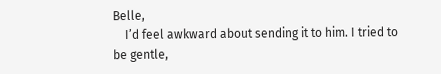Belle,
    I’d feel awkward about sending it to him. I tried to be gentle,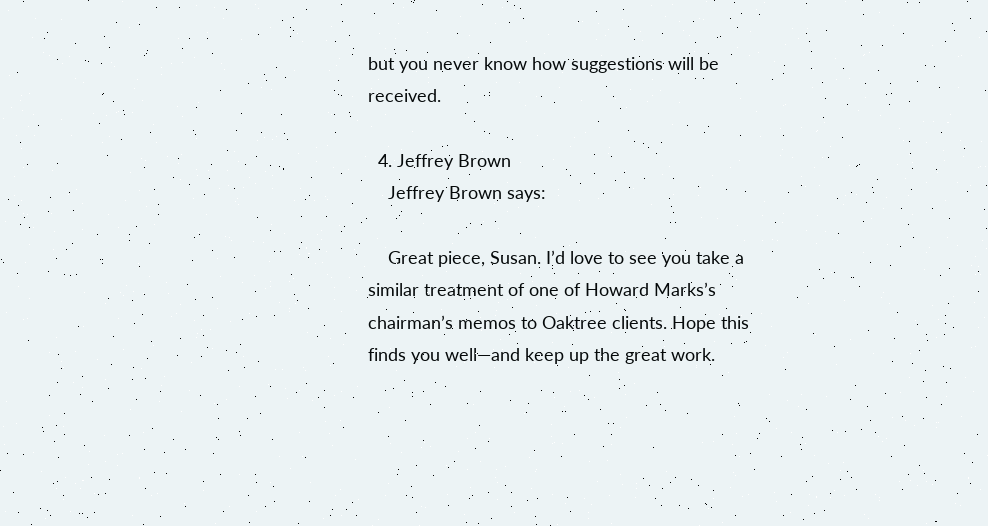but you never know how suggestions will be received.

  4. Jeffrey Brown
    Jeffrey Brown says:

    Great piece, Susan. I’d love to see you take a similar treatment of one of Howard Marks’s chairman’s memos to Oaktree clients. Hope this finds you well—and keep up the great work.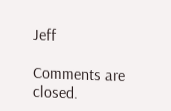Jeff

Comments are closed.